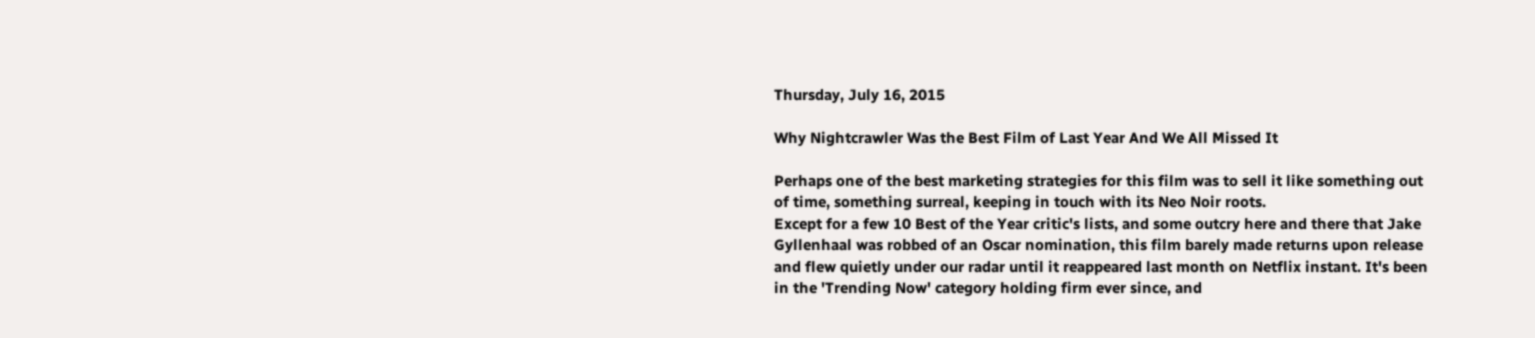Thursday, July 16, 2015

Why Nightcrawler Was the Best Film of Last Year And We All Missed It

Perhaps one of the best marketing strategies for this film was to sell it like something out of time, something surreal, keeping in touch with its Neo Noir roots.
Except for a few 10 Best of the Year critic's lists, and some outcry here and there that Jake Gyllenhaal was robbed of an Oscar nomination, this film barely made returns upon release and flew quietly under our radar until it reappeared last month on Netflix instant. It's been in the 'Trending Now' category holding firm ever since, and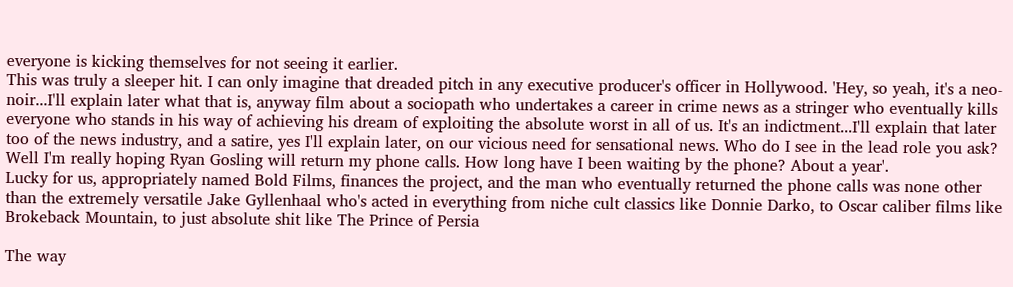everyone is kicking themselves for not seeing it earlier.
This was truly a sleeper hit. I can only imagine that dreaded pitch in any executive producer's officer in Hollywood. 'Hey, so yeah, it's a neo-noir...I'll explain later what that is, anyway film about a sociopath who undertakes a career in crime news as a stringer who eventually kills everyone who stands in his way of achieving his dream of exploiting the absolute worst in all of us. It's an indictment...I'll explain that later too of the news industry, and a satire, yes I'll explain later, on our vicious need for sensational news. Who do I see in the lead role you ask? Well I'm really hoping Ryan Gosling will return my phone calls. How long have I been waiting by the phone? About a year'.
Lucky for us, appropriately named Bold Films, finances the project, and the man who eventually returned the phone calls was none other than the extremely versatile Jake Gyllenhaal who's acted in everything from niche cult classics like Donnie Darko, to Oscar caliber films like Brokeback Mountain, to just absolute shit like The Prince of Persia

The way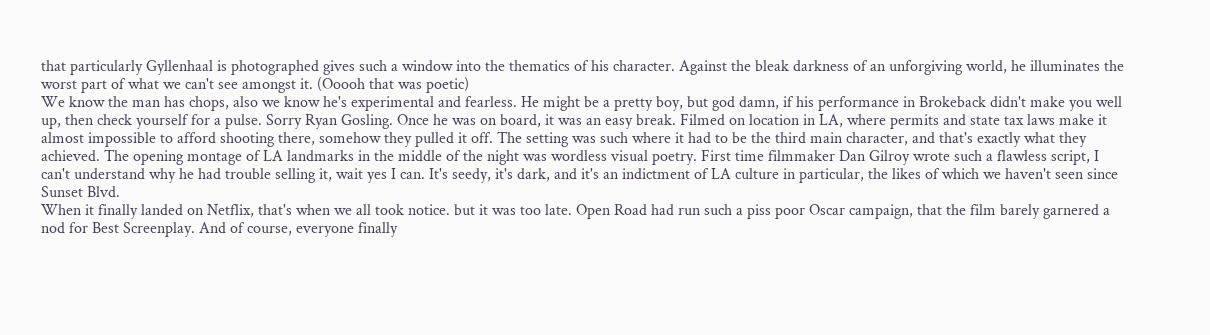that particularly Gyllenhaal is photographed gives such a window into the thematics of his character. Against the bleak darkness of an unforgiving world, he illuminates the worst part of what we can't see amongst it. (Ooooh that was poetic)
We know the man has chops, also we know he's experimental and fearless. He might be a pretty boy, but god damn, if his performance in Brokeback didn't make you well up, then check yourself for a pulse. Sorry Ryan Gosling. Once he was on board, it was an easy break. Filmed on location in LA, where permits and state tax laws make it almost impossible to afford shooting there, somehow they pulled it off. The setting was such where it had to be the third main character, and that's exactly what they achieved. The opening montage of LA landmarks in the middle of the night was wordless visual poetry. First time filmmaker Dan Gilroy wrote such a flawless script, I can't understand why he had trouble selling it, wait yes I can. It's seedy, it's dark, and it's an indictment of LA culture in particular, the likes of which we haven't seen since Sunset Blvd.
When it finally landed on Netflix, that's when we all took notice. but it was too late. Open Road had run such a piss poor Oscar campaign, that the film barely garnered a nod for Best Screenplay. And of course, everyone finally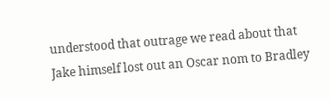understood that outrage we read about that Jake himself lost out an Oscar nom to Bradley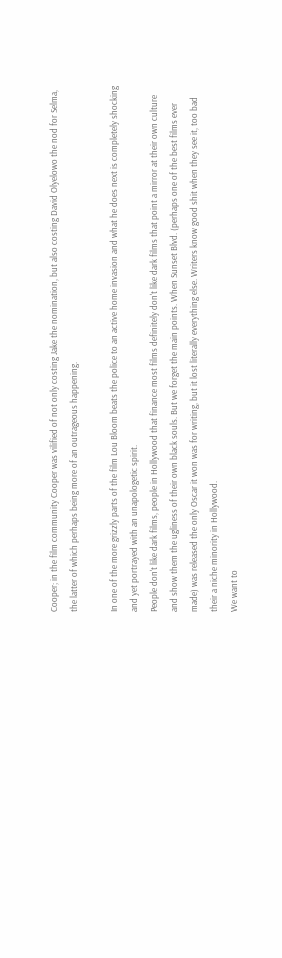Cooper; in the film community Cooper was vilified of not only costing Jake the nomination, but also costing David Olyelowo the nod for Selma, the latter of which perhaps being more of an outrageous happening.

In one of the more grizzly parts of the film Lou Bloom beats the police to an active home invasion and what he does next is completely shocking and yet portrayed with an unapologetic spirit.
People don't like dark films, people in Hollywood that finance most films definitely don't like dark films that point a mirror at their own culture and show them the ugliness of their own black souls. But we forget the main points. When Sunset Blvd. (perhaps one of the best films ever made) was released the only Oscar it won was for writing, but it lost literally everything else. Writers know good shit when they see it, too bad their a niche minority in Hollywood.
We want to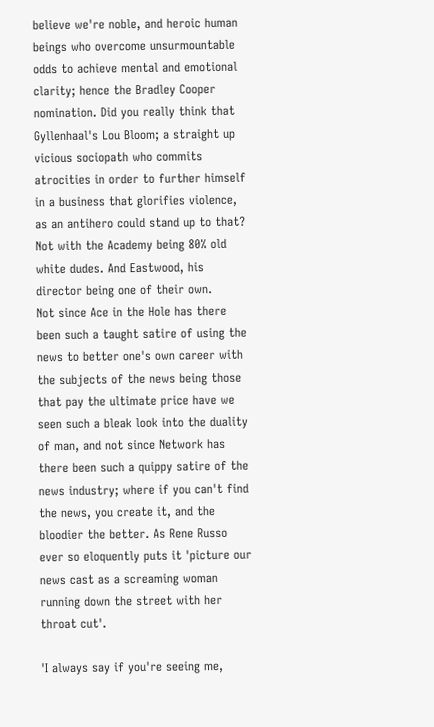believe we're noble, and heroic human beings who overcome unsurmountable odds to achieve mental and emotional clarity; hence the Bradley Cooper nomination. Did you really think that Gyllenhaal's Lou Bloom; a straight up vicious sociopath who commits atrocities in order to further himself in a business that glorifies violence, as an antihero could stand up to that? Not with the Academy being 80% old white dudes. And Eastwood, his director being one of their own.
Not since Ace in the Hole has there been such a taught satire of using the news to better one's own career with the subjects of the news being those that pay the ultimate price have we seen such a bleak look into the duality of man, and not since Network has there been such a quippy satire of the news industry; where if you can't find the news, you create it, and the bloodier the better. As Rene Russo ever so eloquently puts it 'picture our news cast as a screaming woman running down the street with her throat cut'.

'I always say if you're seeing me,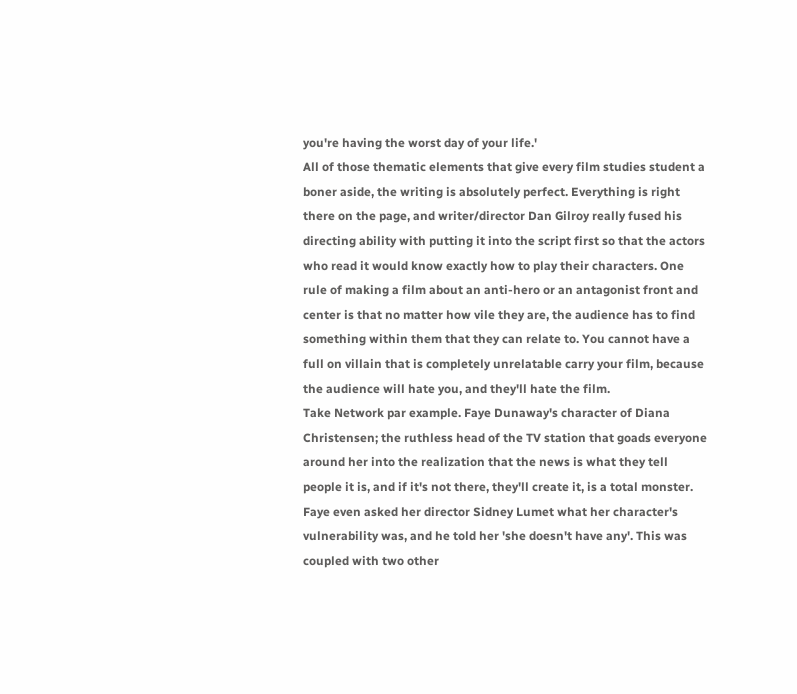you're having the worst day of your life.'
All of those thematic elements that give every film studies student a boner aside, the writing is absolutely perfect. Everything is right there on the page, and writer/director Dan Gilroy really fused his directing ability with putting it into the script first so that the actors who read it would know exactly how to play their characters. One rule of making a film about an anti-hero or an antagonist front and center is that no matter how vile they are, the audience has to find something within them that they can relate to. You cannot have a full on villain that is completely unrelatable carry your film, because the audience will hate you, and they'll hate the film.
Take Network par example. Faye Dunaway's character of Diana Christensen; the ruthless head of the TV station that goads everyone around her into the realization that the news is what they tell people it is, and if it's not there, they'll create it, is a total monster. Faye even asked her director Sidney Lumet what her character's vulnerability was, and he told her 'she doesn't have any'. This was coupled with two other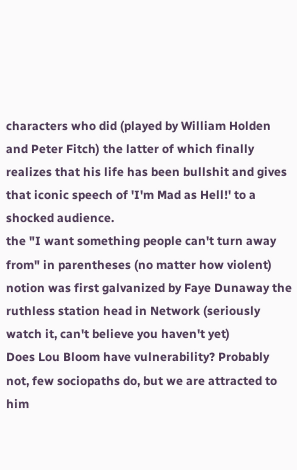characters who did (played by William Holden and Peter Fitch) the latter of which finally realizes that his life has been bullshit and gives that iconic speech of 'I'm Mad as Hell!' to a shocked audience.
the "I want something people can't turn away from" in parentheses (no matter how violent) notion was first galvanized by Faye Dunaway the ruthless station head in Network (seriously watch it, can't believe you haven't yet)
Does Lou Bloom have vulnerability? Probably not, few sociopaths do, but we are attracted to him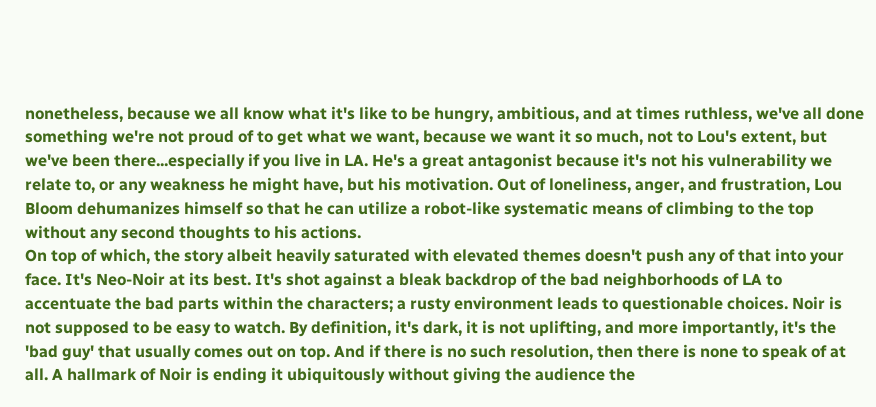nonetheless, because we all know what it's like to be hungry, ambitious, and at times ruthless, we've all done something we're not proud of to get what we want, because we want it so much, not to Lou's extent, but we've been there...especially if you live in LA. He's a great antagonist because it's not his vulnerability we relate to, or any weakness he might have, but his motivation. Out of loneliness, anger, and frustration, Lou Bloom dehumanizes himself so that he can utilize a robot-like systematic means of climbing to the top without any second thoughts to his actions.
On top of which, the story albeit heavily saturated with elevated themes doesn't push any of that into your face. It's Neo-Noir at its best. It's shot against a bleak backdrop of the bad neighborhoods of LA to accentuate the bad parts within the characters; a rusty environment leads to questionable choices. Noir is not supposed to be easy to watch. By definition, it's dark, it is not uplifting, and more importantly, it's the 'bad guy' that usually comes out on top. And if there is no such resolution, then there is none to speak of at all. A hallmark of Noir is ending it ubiquitously without giving the audience the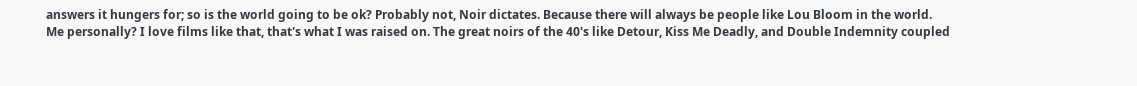answers it hungers for; so is the world going to be ok? Probably not, Noir dictates. Because there will always be people like Lou Bloom in the world.
Me personally? I love films like that, that's what I was raised on. The great noirs of the 40's like Detour, Kiss Me Deadly, and Double Indemnity coupled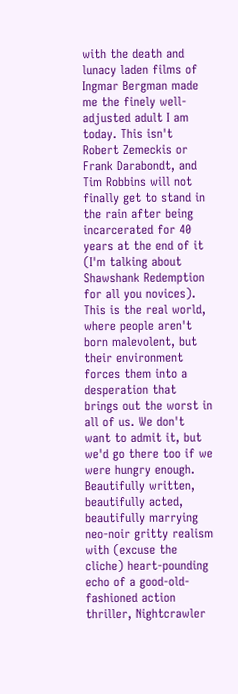with the death and lunacy laden films of Ingmar Bergman made me the finely well-adjusted adult I am today. This isn't Robert Zemeckis or Frank Darabondt, and Tim Robbins will not finally get to stand in the rain after being incarcerated for 40 years at the end of it (I'm talking about Shawshank Redemption for all you novices). This is the real world, where people aren't born malevolent, but their environment forces them into a desperation that brings out the worst in all of us. We don't want to admit it, but we'd go there too if we were hungry enough.
Beautifully written, beautifully acted, beautifully marrying neo-noir gritty realism with (excuse the cliche) heart-pounding echo of a good-old-fashioned action thriller, Nightcrawler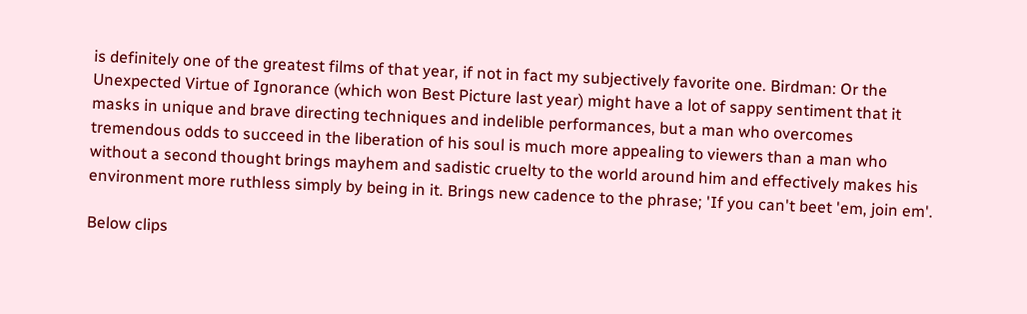is definitely one of the greatest films of that year, if not in fact my subjectively favorite one. Birdman: Or the Unexpected Virtue of Ignorance (which won Best Picture last year) might have a lot of sappy sentiment that it masks in unique and brave directing techniques and indelible performances, but a man who overcomes tremendous odds to succeed in the liberation of his soul is much more appealing to viewers than a man who without a second thought brings mayhem and sadistic cruelty to the world around him and effectively makes his environment more ruthless simply by being in it. Brings new cadence to the phrase; 'If you can't beet 'em, join em'.

Below clips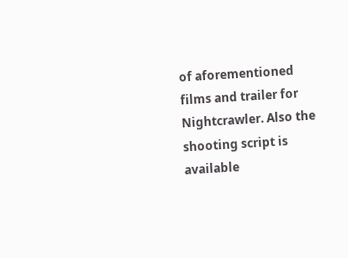of aforementioned films and trailer for Nightcrawler. Also the shooting script is available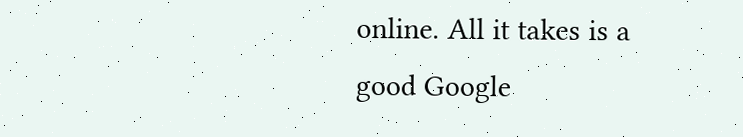online. All it takes is a good Google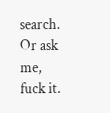search. Or ask me, fuck it.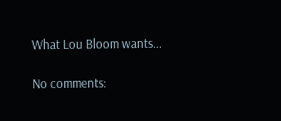What Lou Bloom wants...

No comments: